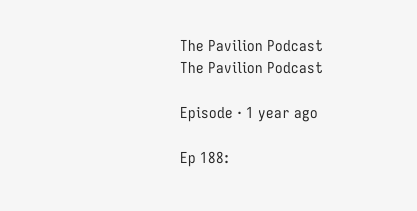The Pavilion Podcast
The Pavilion Podcast

Episode · 1 year ago

Ep 188: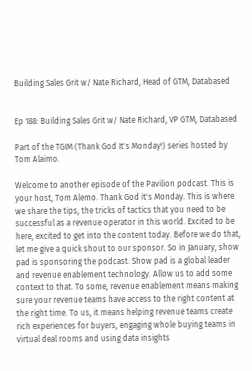Building Sales Grit w/ Nate Richard, Head of GTM, Databased


Ep 188: Building Sales Grit w/ Nate Richard, VP GTM, Databased

Part of the TGIM (Thank God It's Monday!) series hosted by Tom Alaimo.

Welcome to another episode of the Pavilion podcast. This is your host, Tom Alemo. Thank God it's Monday. This is where we share the tips, the tricks of tactics that you need to be successful as a revenue operator in this world. Excited to be here, excited to get into the content today. Before we do that, let me give a quick shout to our sponsor. So in January, show pad is sponsoring the podcast. Show pad is a global leader and revenue enablement technology. Allow us to add some context to that. To some, revenue enablement means making sure your revenue teams have access to the right content at the right time. To us, it means helping revenue teams create rich experiences for buyers, engaging whole buying teams in virtual deal rooms and using data insights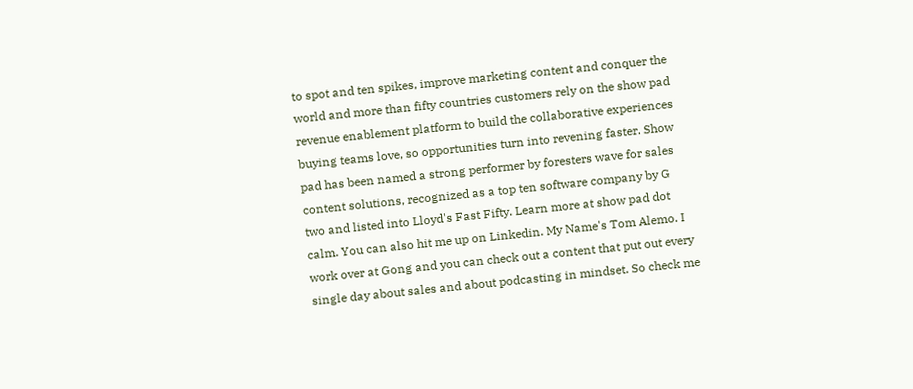to spot and ten spikes, improve marketing content and conquer the world and more than fifty countries customers rely on the show pad revenue enablement platform to build the collaborative experiences buying teams love, so opportunities turn into revening faster. Show pad has been named a strong performer by foresters wave for sales content solutions, recognized as a top ten software company by G two and listed into Lloyd's Fast Fifty. Learn more at show pad dot calm. You can also hit me up on Linkedin. My Name's Tom Alemo. I work over at Gong and you can check out a content that put out every single day about sales and about podcasting in mindset. So check me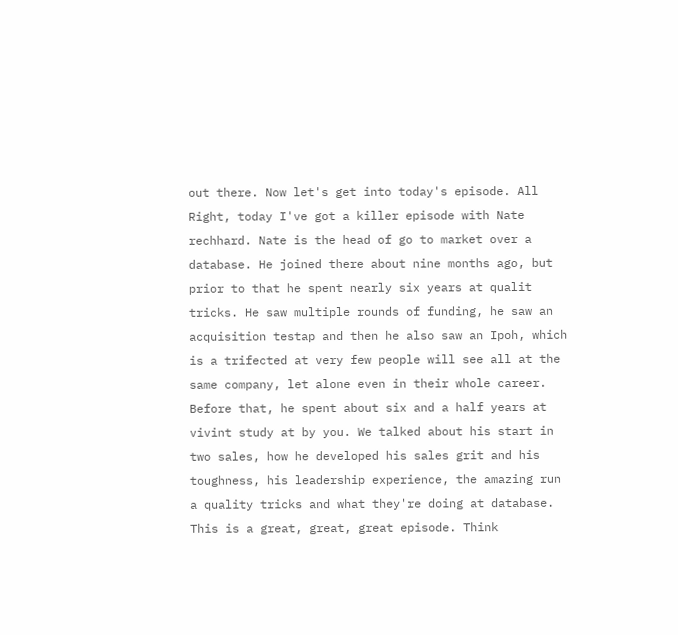out there. Now let's get into today's episode. All Right, today I've got a killer episode with Nate rechhard. Nate is the head of go to market over a database. He joined there about nine months ago, but prior to that he spent nearly six years at qualit tricks. He saw multiple rounds of funding, he saw an acquisition testap and then he also saw an Ipoh, which is a trifected at very few people will see all at the same company, let alone even in their whole career. Before that, he spent about six and a half years at vivint study at by you. We talked about his start in two sales, how he developed his sales grit and his toughness, his leadership experience, the amazing run a quality tricks and what they're doing at database. This is a great, great, great episode. Think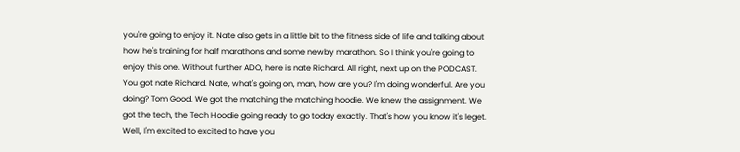you're going to enjoy it. Nate also gets in a little bit to the fitness side of life and talking about how he's training for half marathons and some newby marathon. So I think you're going to enjoy this one. Without further ADO, here is nate Richard. All right, next up on the PODCAST. You got nate Richard. Nate, what's going on, man, how are you? I'm doing wonderful. Are you doing? Tom Good. We got the matching the matching hoodie. We knew the assignment. We got the tech, the Tech Hoodie going ready to go today exactly. That's how you know it's leget. Well, I'm excited to excited to have you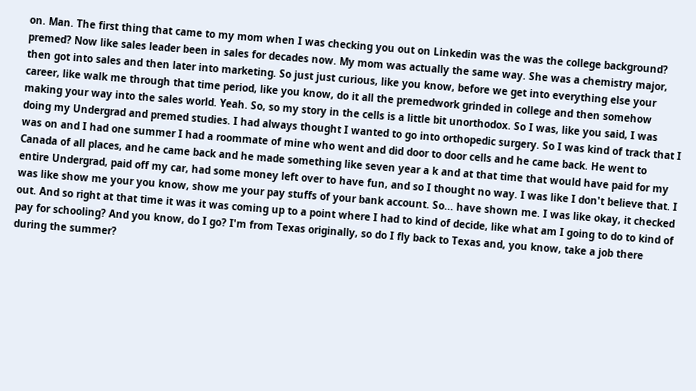on. Man. The first thing that came to my mom when I was checking you out on Linkedin was the was the college background? premed? Now like sales leader been in sales for decades now. My mom was actually the same way. She was a chemistry major, then got into sales and then later into marketing. So just just curious, like you know, before we get into everything else your career, like walk me through that time period, like you know, do it all the premedwork grinded in college and then somehow making your way into the sales world. Yeah. So, so my story in the cells is a little bit unorthodox. So I was, like you said, I was doing my Undergrad and premed studies. I had always thought I wanted to go into orthopedic surgery. So I was kind of track that I was on and I had one summer I had a roommate of mine who went and did door to door cells and he came back. He went to Canada of all places, and he came back and he made something like seven year a k and at that time that would have paid for my entire Undergrad, paid off my car, had some money left over to have fun, and so I thought no way. I was like I don't believe that. I was like show me your you know, show me your pay stuffs of your bank account. So... have shown me. I was like okay, it checked out. And so right at that time it was it was coming up to a point where I had to kind of decide, like what am I going to do to kind of pay for schooling? And you know, do I go? I'm from Texas originally, so do I fly back to Texas and, you know, take a job there during the summer?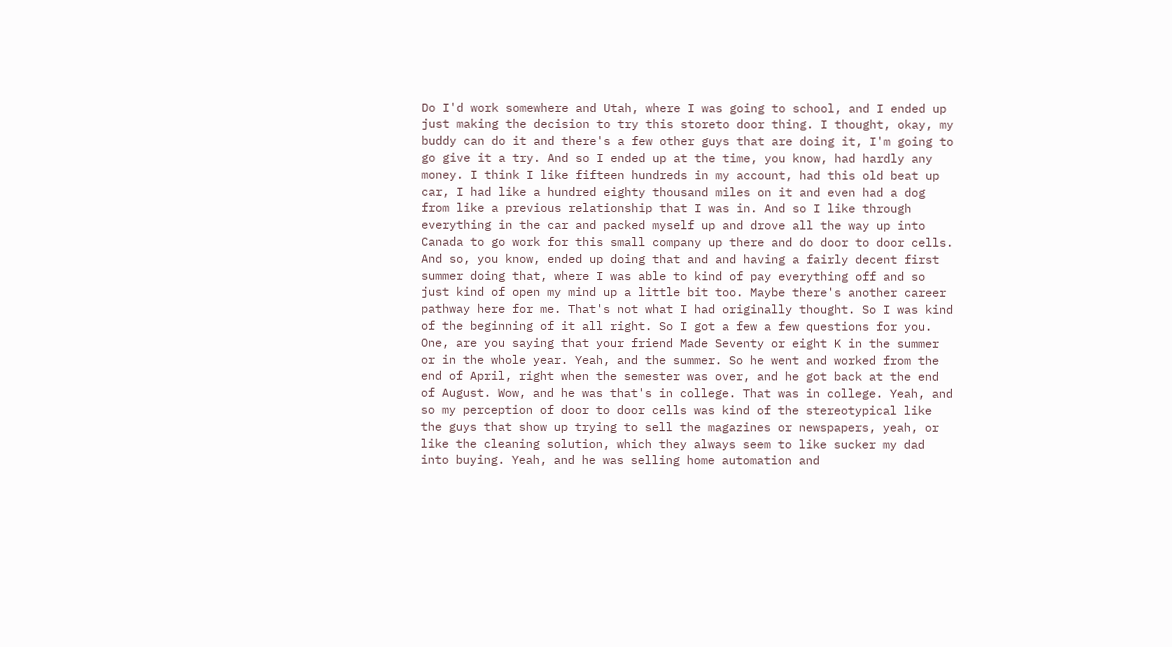Do I'd work somewhere and Utah, where I was going to school, and I ended up just making the decision to try this storeto door thing. I thought, okay, my buddy can do it and there's a few other guys that are doing it, I'm going to go give it a try. And so I ended up at the time, you know, had hardly any money. I think I like fifteen hundreds in my account, had this old beat up car, I had like a hundred eighty thousand miles on it and even had a dog from like a previous relationship that I was in. And so I like through everything in the car and packed myself up and drove all the way up into Canada to go work for this small company up there and do door to door cells. And so, you know, ended up doing that and and having a fairly decent first summer doing that, where I was able to kind of pay everything off and so just kind of open my mind up a little bit too. Maybe there's another career pathway here for me. That's not what I had originally thought. So I was kind of the beginning of it all right. So I got a few a few questions for you. One, are you saying that your friend Made Seventy or eight K in the summer or in the whole year. Yeah, and the summer. So he went and worked from the end of April, right when the semester was over, and he got back at the end of August. Wow, and he was that's in college. That was in college. Yeah, and so my perception of door to door cells was kind of the stereotypical like the guys that show up trying to sell the magazines or newspapers, yeah, or like the cleaning solution, which they always seem to like sucker my dad into buying. Yeah, and he was selling home automation and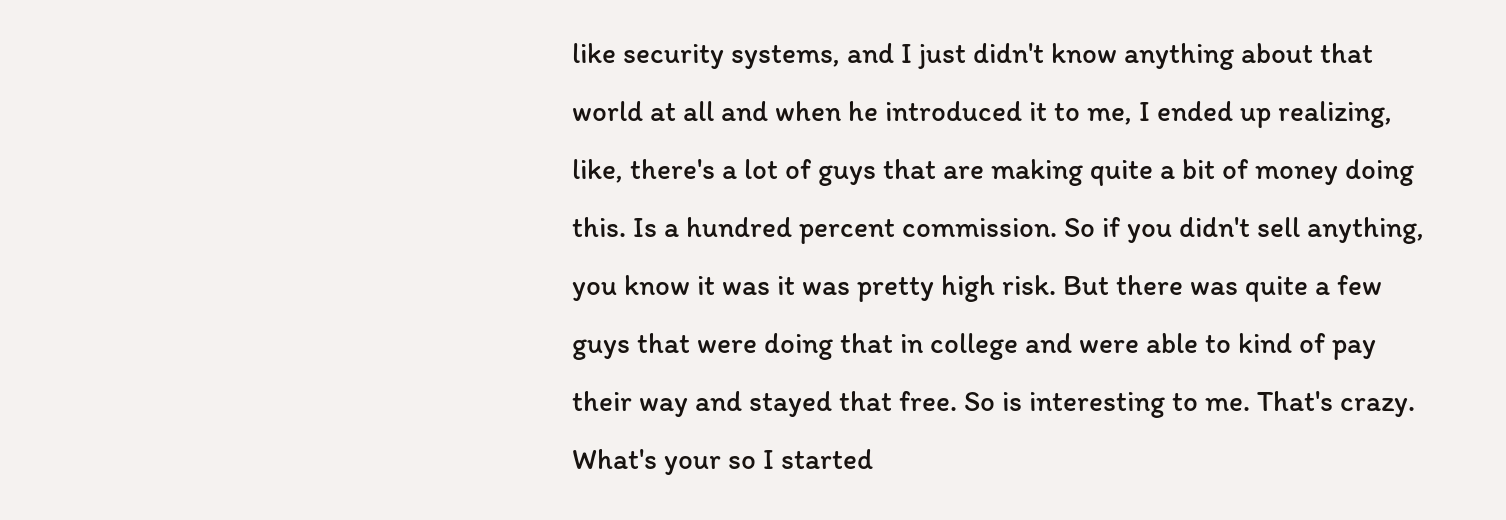like security systems, and I just didn't know anything about that world at all and when he introduced it to me, I ended up realizing, like, there's a lot of guys that are making quite a bit of money doing this. Is a hundred percent commission. So if you didn't sell anything, you know it was it was pretty high risk. But there was quite a few guys that were doing that in college and were able to kind of pay their way and stayed that free. So is interesting to me. That's crazy. What's your so I started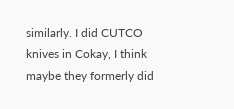similarly. I did CUTCO knives in Cokay, I think maybe they formerly did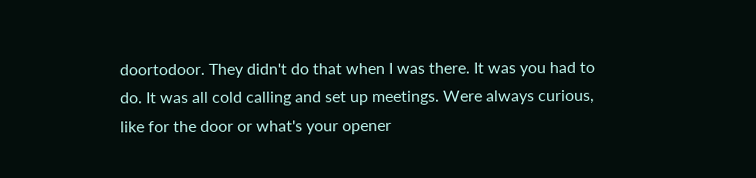doortodoor. They didn't do that when I was there. It was you had to do. It was all cold calling and set up meetings. Were always curious, like for the door or what's your opener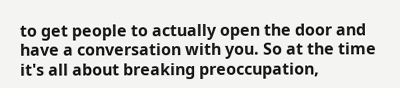to get people to actually open the door and have a conversation with you. So at the time it's all about breaking preoccupation,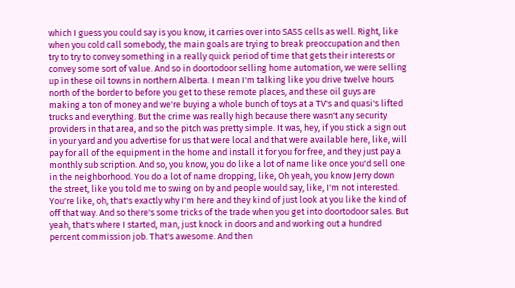which I guess you could say is you know, it carries over into SASS cells as well. Right, like when you cold call somebody, the main goals are trying to break preoccupation and then try to try to convey something in a really quick period of time that gets their interests or convey some sort of value. And so in doortodoor selling home automation, we were selling up in these oil towns in northern Alberta. I mean I'm talking like you drive twelve hours north of the border to before you get to these remote places, and these oil guys are making a ton of money and we're buying a whole bunch of toys at a TV's and quasi's lifted trucks and everything. But the crime was really high because there wasn't any security providers in that area, and so the pitch was pretty simple. It was, hey, if you stick a sign out in your yard and you advertise for us that were local and that were available here, like, will pay for all of the equipment in the home and install it for you for free, and they just pay a monthly sub scription. And so, you know, you do like a lot of name like once you'd sell one in the neighborhood. You do a lot of name dropping, like, Oh yeah, you know Jerry down the street, like you told me to swing on by and people would say, like, I'm not interested. You're like, oh, that's exactly why I'm here and they kind of just look at you like the kind of off that way. And so there's some tricks of the trade when you get into doortodoor sales. But yeah, that's where I started, man, just knock in doors and and working out a hundred percent commission job. That's awesome. And then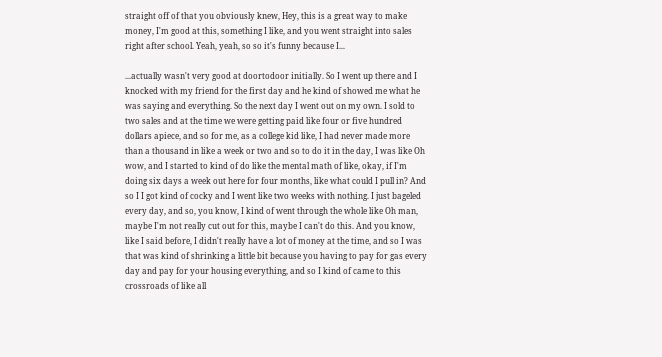straight off of that you obviously knew, Hey, this is a great way to make money, I'm good at this, something I like, and you went straight into sales right after school. Yeah, yeah, so so it's funny because I...

...actually wasn't very good at doortodoor initially. So I went up there and I knocked with my friend for the first day and he kind of showed me what he was saying and everything. So the next day I went out on my own. I sold to two sales and at the time we were getting paid like four or five hundred dollars apiece, and so for me, as a college kid like, I had never made more than a thousand in like a week or two and so to do it in the day, I was like Oh wow, and I started to kind of do like the mental math of like, okay, if I'm doing six days a week out here for four months, like what could I pull in? And so I I got kind of cocky and I went like two weeks with nothing. I just bageled every day, and so, you know, I kind of went through the whole like Oh man, maybe I'm not really cut out for this, maybe I can't do this. And you know, like I said before, I didn't really have a lot of money at the time, and so I was that was kind of shrinking a little bit because you having to pay for gas every day and pay for your housing everything, and so I kind of came to this crossroads of like all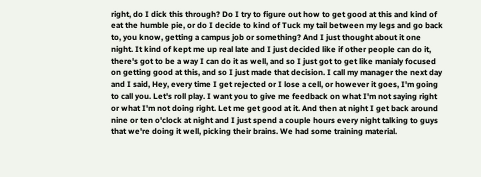right, do I dick this through? Do I try to figure out how to get good at this and kind of eat the humble pie, or do I decide to kind of Tuck my tail between my legs and go back to, you know, getting a campus job or something? And I just thought about it one night. It kind of kept me up real late and I just decided like if other people can do it, there's got to be a way I can do it as well, and so I just got to get like manialy focused on getting good at this, and so I just made that decision. I call my manager the next day and I said, Hey, every time I get rejected or I lose a cell, or however it goes, I'm going to call you. Let's roll play. I want you to give me feedback on what I'm not saying right or what I'm not doing right. Let me get good at it. And then at night I get back around nine or ten o'clock at night and I just spend a couple hours every night talking to guys that we're doing it well, picking their brains. We had some training material.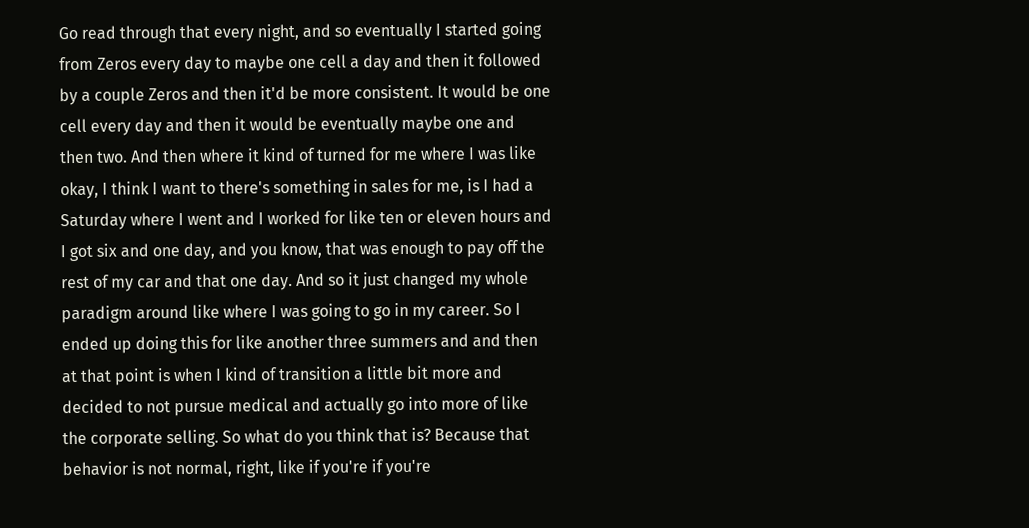Go read through that every night, and so eventually I started going from Zeros every day to maybe one cell a day and then it followed by a couple Zeros and then it'd be more consistent. It would be one cell every day and then it would be eventually maybe one and then two. And then where it kind of turned for me where I was like okay, I think I want to there's something in sales for me, is I had a Saturday where I went and I worked for like ten or eleven hours and I got six and one day, and you know, that was enough to pay off the rest of my car and that one day. And so it just changed my whole paradigm around like where I was going to go in my career. So I ended up doing this for like another three summers and and then at that point is when I kind of transition a little bit more and decided to not pursue medical and actually go into more of like the corporate selling. So what do you think that is? Because that behavior is not normal, right, like if you're if you're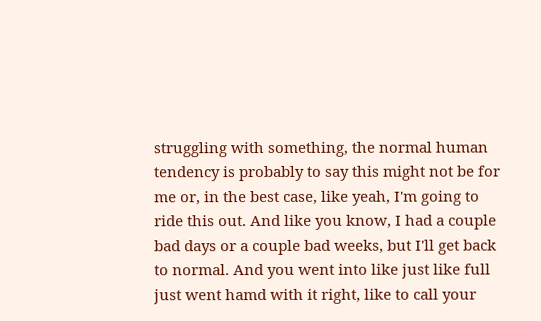struggling with something, the normal human tendency is probably to say this might not be for me or, in the best case, like yeah, I'm going to ride this out. And like you know, I had a couple bad days or a couple bad weeks, but I'll get back to normal. And you went into like just like full just went hamd with it right, like to call your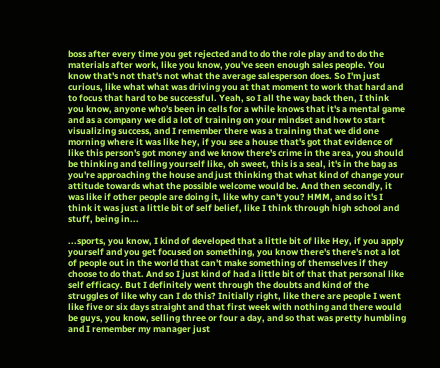boss after every time you get rejected and to do the role play and to do the materials after work, like you know, you've seen enough sales people. You know that's not that's not what the average salesperson does. So I'm just curious, like what what was driving you at that moment to work that hard and to focus that hard to be successful. Yeah, so I all the way back then, I think you know, anyone who's been in cells for a while knows that it's a mental game and as a company we did a lot of training on your mindset and how to start visualizing success, and I remember there was a training that we did one morning where it was like hey, if you see a house that's got that evidence of like this person's got money and we know there's crime in the area, you should be thinking and telling yourself like, oh sweet, this is a seal, it's in the bag as you're approaching the house and just thinking that what kind of change your attitude towards what the possible welcome would be. And then secondly, it was like if other people are doing it, like why can't you? HMM, and so it's I think it was just a little bit of self belief, like I think through high school and stuff, being in...

...sports, you know, I kind of developed that a little bit of like Hey, if you apply yourself and you get focused on something, you know there's there's not a lot of people out in the world that can't make something of themselves if they choose to do that. And so I just kind of had a little bit of that that personal like self efficacy. But I definitely went through the doubts and kind of the struggles of like why can I do this? Initially right, like there are people I went like five or six days straight and that first week with nothing and there would be guys, you know, selling three or four a day, and so that was pretty humbling and I remember my manager just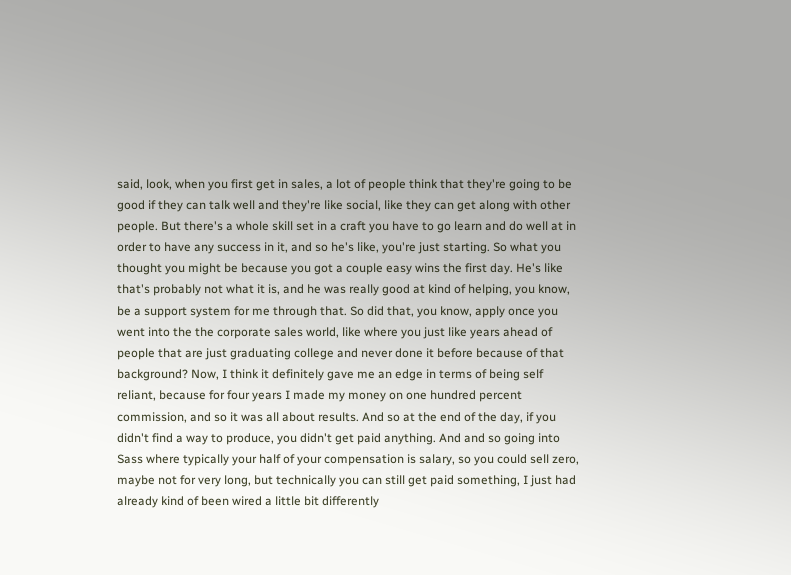said, look, when you first get in sales, a lot of people think that they're going to be good if they can talk well and they're like social, like they can get along with other people. But there's a whole skill set in a craft you have to go learn and do well at in order to have any success in it, and so he's like, you're just starting. So what you thought you might be because you got a couple easy wins the first day. He's like that's probably not what it is, and he was really good at kind of helping, you know, be a support system for me through that. So did that, you know, apply once you went into the the corporate sales world, like where you just like years ahead of people that are just graduating college and never done it before because of that background? Now, I think it definitely gave me an edge in terms of being self reliant, because for four years I made my money on one hundred percent commission, and so it was all about results. And so at the end of the day, if you didn't find a way to produce, you didn't get paid anything. And and so going into Sass where typically your half of your compensation is salary, so you could sell zero, maybe not for very long, but technically you can still get paid something, I just had already kind of been wired a little bit differently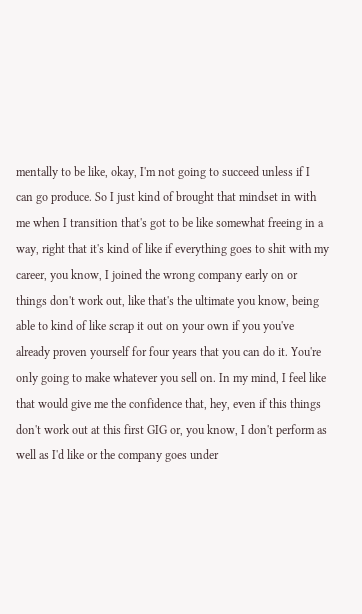mentally to be like, okay, I'm not going to succeed unless if I can go produce. So I just kind of brought that mindset in with me when I transition that's got to be like somewhat freeing in a way, right that it's kind of like if everything goes to shit with my career, you know, I joined the wrong company early on or things don't work out, like that's the ultimate you know, being able to kind of like scrap it out on your own if you you've already proven yourself for four years that you can do it. You're only going to make whatever you sell on. In my mind, I feel like that would give me the confidence that, hey, even if this things don't work out at this first GIG or, you know, I don't perform as well as I'd like or the company goes under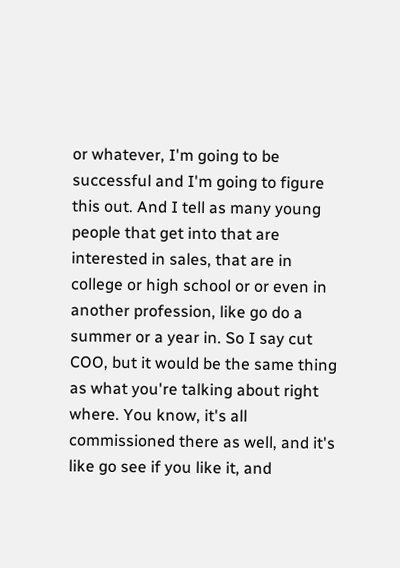or whatever, I'm going to be successful and I'm going to figure this out. And I tell as many young people that get into that are interested in sales, that are in college or high school or or even in another profession, like go do a summer or a year in. So I say cut COO, but it would be the same thing as what you're talking about right where. You know, it's all commissioned there as well, and it's like go see if you like it, and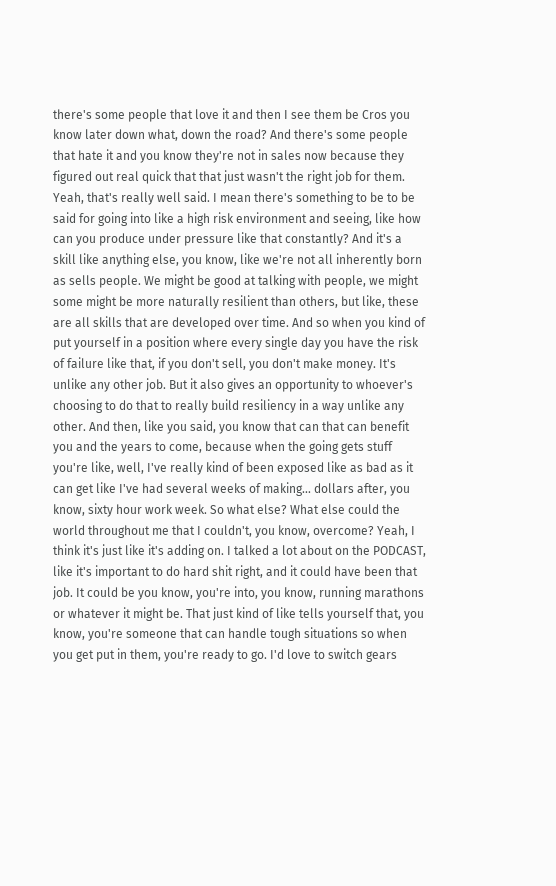there's some people that love it and then I see them be Cros you know later down what, down the road? And there's some people that hate it and you know they're not in sales now because they figured out real quick that that just wasn't the right job for them. Yeah, that's really well said. I mean there's something to be to be said for going into like a high risk environment and seeing, like how can you produce under pressure like that constantly? And it's a skill like anything else, you know, like we're not all inherently born as sells people. We might be good at talking with people, we might some might be more naturally resilient than others, but like, these are all skills that are developed over time. And so when you kind of put yourself in a position where every single day you have the risk of failure like that, if you don't sell, you don't make money. It's unlike any other job. But it also gives an opportunity to whoever's choosing to do that to really build resiliency in a way unlike any other. And then, like you said, you know that can that can benefit you and the years to come, because when the going gets stuff you're like, well, I've really kind of been exposed like as bad as it can get like I've had several weeks of making... dollars after, you know, sixty hour work week. So what else? What else could the world throughout me that I couldn't, you know, overcome? Yeah, I think it's just like it's adding on. I talked a lot about on the PODCAST, like it's important to do hard shit right, and it could have been that job. It could be you know, you're into, you know, running marathons or whatever it might be. That just kind of like tells yourself that, you know, you're someone that can handle tough situations so when you get put in them, you're ready to go. I'd love to switch gears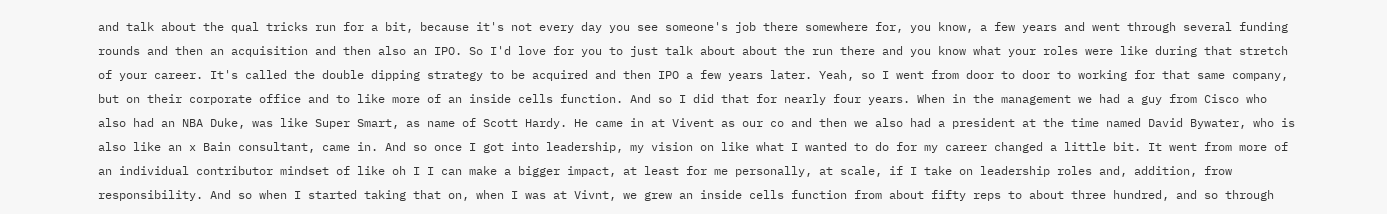and talk about the qual tricks run for a bit, because it's not every day you see someone's job there somewhere for, you know, a few years and went through several funding rounds and then an acquisition and then also an IPO. So I'd love for you to just talk about about the run there and you know what your roles were like during that stretch of your career. It's called the double dipping strategy to be acquired and then IPO a few years later. Yeah, so I went from door to door to working for that same company, but on their corporate office and to like more of an inside cells function. And so I did that for nearly four years. When in the management we had a guy from Cisco who also had an NBA Duke, was like Super Smart, as name of Scott Hardy. He came in at Vivent as our co and then we also had a president at the time named David Bywater, who is also like an x Bain consultant, came in. And so once I got into leadership, my vision on like what I wanted to do for my career changed a little bit. It went from more of an individual contributor mindset of like oh I I can make a bigger impact, at least for me personally, at scale, if I take on leadership roles and, addition, frow responsibility. And so when I started taking that on, when I was at Vivnt, we grew an inside cells function from about fifty reps to about three hundred, and so through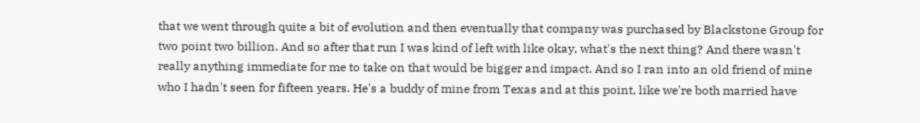that we went through quite a bit of evolution and then eventually that company was purchased by Blackstone Group for two point two billion. And so after that run I was kind of left with like okay, what's the next thing? And there wasn't really anything immediate for me to take on that would be bigger and impact. And so I ran into an old friend of mine who I hadn't seen for fifteen years. He's a buddy of mine from Texas and at this point, like we're both married have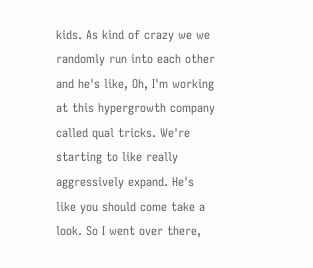kids. As kind of crazy we we randomly run into each other and he's like, Oh, I'm working at this hypergrowth company called qual tricks. We're starting to like really aggressively expand. He's like you should come take a look. So I went over there,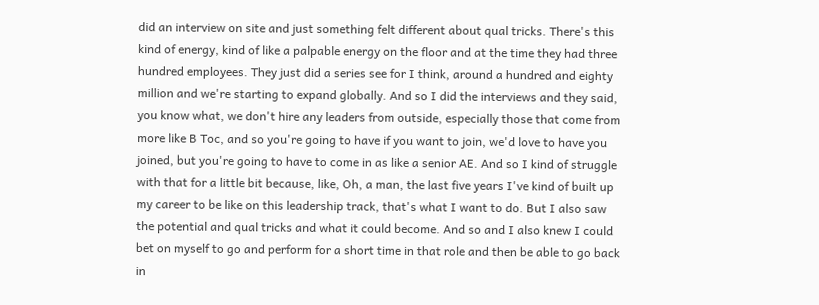did an interview on site and just something felt different about qual tricks. There's this kind of energy, kind of like a palpable energy on the floor and at the time they had three hundred employees. They just did a series see for I think, around a hundred and eighty million and we're starting to expand globally. And so I did the interviews and they said, you know what, we don't hire any leaders from outside, especially those that come from more like B Toc, and so you're going to have if you want to join, we'd love to have you joined, but you're going to have to come in as like a senior AE. And so I kind of struggle with that for a little bit because, like, Oh, a man, the last five years I've kind of built up my career to be like on this leadership track, that's what I want to do. But I also saw the potential and qual tricks and what it could become. And so and I also knew I could bet on myself to go and perform for a short time in that role and then be able to go back in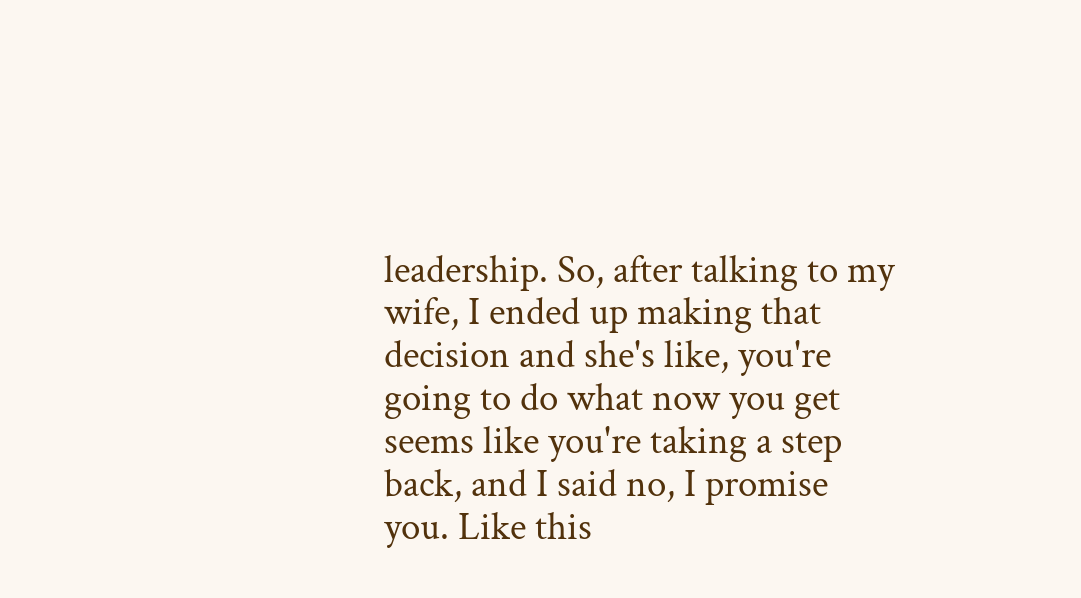leadership. So, after talking to my wife, I ended up making that decision and she's like, you're going to do what now you get seems like you're taking a step back, and I said no, I promise you. Like this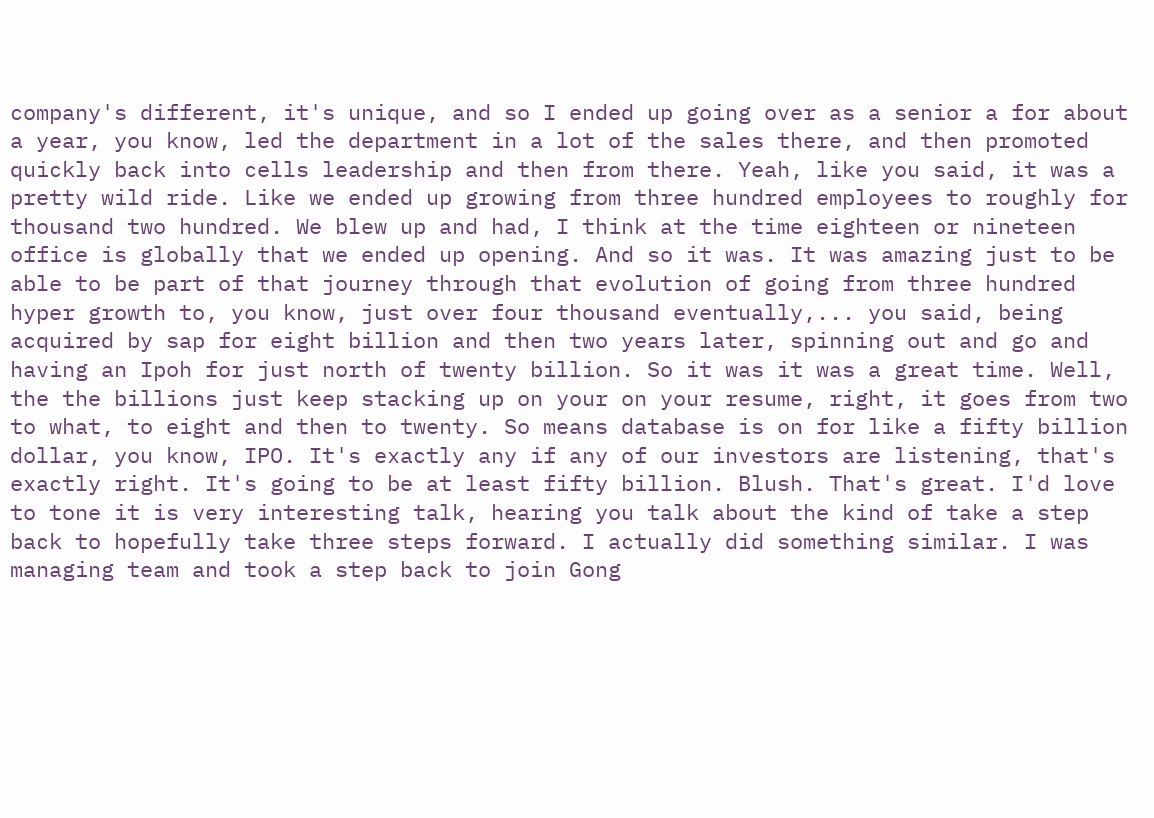company's different, it's unique, and so I ended up going over as a senior a for about a year, you know, led the department in a lot of the sales there, and then promoted quickly back into cells leadership and then from there. Yeah, like you said, it was a pretty wild ride. Like we ended up growing from three hundred employees to roughly for thousand two hundred. We blew up and had, I think at the time eighteen or nineteen office is globally that we ended up opening. And so it was. It was amazing just to be able to be part of that journey through that evolution of going from three hundred hyper growth to, you know, just over four thousand eventually,... you said, being acquired by sap for eight billion and then two years later, spinning out and go and having an Ipoh for just north of twenty billion. So it was it was a great time. Well, the the billions just keep stacking up on your on your resume, right, it goes from two to what, to eight and then to twenty. So means database is on for like a fifty billion dollar, you know, IPO. It's exactly any if any of our investors are listening, that's exactly right. It's going to be at least fifty billion. Blush. That's great. I'd love to tone it is very interesting talk, hearing you talk about the kind of take a step back to hopefully take three steps forward. I actually did something similar. I was managing team and took a step back to join Gong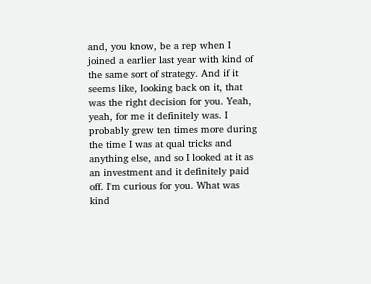and, you know, be a rep when I joined a earlier last year with kind of the same sort of strategy. And if it seems like, looking back on it, that was the right decision for you. Yeah, yeah, for me it definitely was. I probably grew ten times more during the time I was at qual tricks and anything else, and so I looked at it as an investment and it definitely paid off. I'm curious for you. What was kind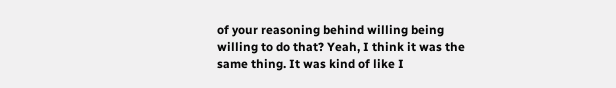of your reasoning behind willing being willing to do that? Yeah, I think it was the same thing. It was kind of like I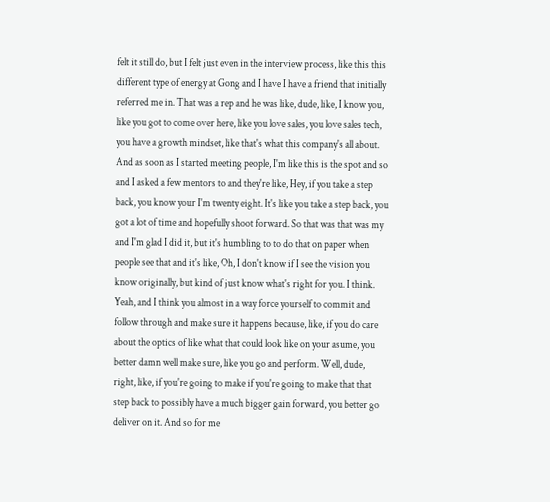felt it still do, but I felt just even in the interview process, like this this different type of energy at Gong and I have I have a friend that initially referred me in. That was a rep and he was like, dude, like, I know you, like you got to come over here, like you love sales, you love sales tech, you have a growth mindset, like that's what this company's all about. And as soon as I started meeting people, I'm like this is the spot and so and I asked a few mentors to and they're like, Hey, if you take a step back, you know your I'm twenty eight. It's like you take a step back, you got a lot of time and hopefully shoot forward. So that was that was my and I'm glad I did it, but it's humbling to to do that on paper when people see that and it's like, Oh, I don't know if I see the vision you know originally, but kind of just know what's right for you. I think. Yeah, and I think you almost in a way force yourself to commit and follow through and make sure it happens because, like, if you do care about the optics of like what that could look like on your asume, you better damn well make sure, like you go and perform. Well, dude, right, like, if you're going to make if you're going to make that that step back to possibly have a much bigger gain forward, you better go deliver on it. And so for me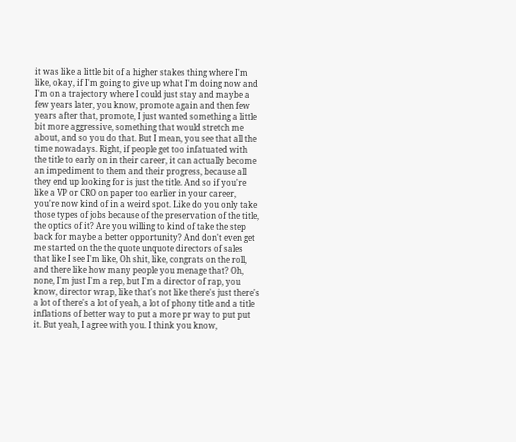it was like a little bit of a higher stakes thing where I'm like, okay, if I'm going to give up what I'm doing now and I'm on a trajectory where I could just stay and maybe a few years later, you know, promote again and then few years after that, promote, I just wanted something a little bit more aggressive, something that would stretch me about, and so you do that. But I mean, you see that all the time nowadays. Right, if people get too infatuated with the title to early on in their career, it can actually become an impediment to them and their progress, because all they end up looking for is just the title. And so if you're like a VP or CRO on paper too earlier in your career, you're now kind of in a weird spot. Like do you only take those types of jobs because of the preservation of the title, the optics of it? Are you willing to kind of take the step back for maybe a better opportunity? And don't even get me started on the the quote unquote directors of sales that like I see I'm like, Oh shit, like, congrats on the roll, and there like how many people you menage that? Oh, none, I'm just I'm a rep, but I'm a director of rap, you know, director wrap, like that's not like there's just there's a lot of there's a lot of yeah, a lot of phony title and a title inflations of better way to put a more pr way to put put it. But yeah, I agree with you. I think you know,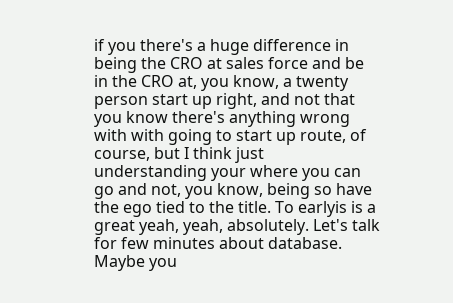if you there's a huge difference in being the CRO at sales force and be in the CRO at, you know, a twenty person start up right, and not that you know there's anything wrong with with going to start up route, of course, but I think just understanding your where you can go and not, you know, being so have the ego tied to the title. To earlyis is a great yeah, yeah, absolutely. Let's talk for few minutes about database. Maybe you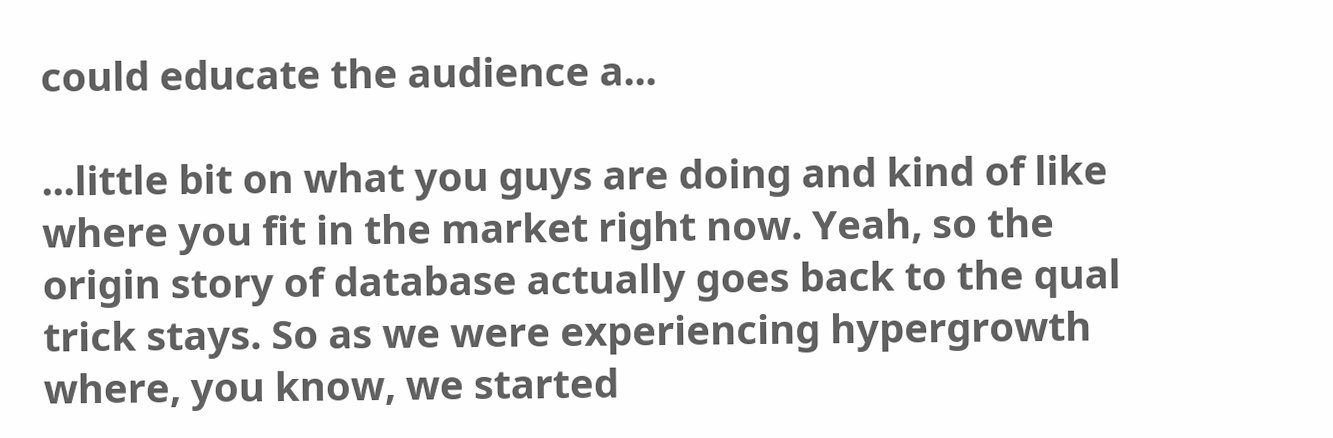could educate the audience a...

...little bit on what you guys are doing and kind of like where you fit in the market right now. Yeah, so the origin story of database actually goes back to the qual trick stays. So as we were experiencing hypergrowth where, you know, we started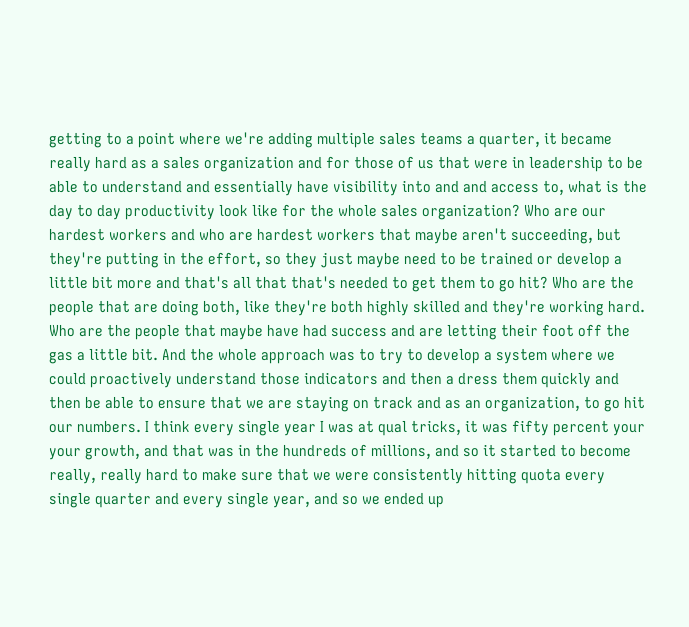getting to a point where we're adding multiple sales teams a quarter, it became really hard as a sales organization and for those of us that were in leadership to be able to understand and essentially have visibility into and and access to, what is the day to day productivity look like for the whole sales organization? Who are our hardest workers and who are hardest workers that maybe aren't succeeding, but they're putting in the effort, so they just maybe need to be trained or develop a little bit more and that's all that that's needed to get them to go hit? Who are the people that are doing both, like they're both highly skilled and they're working hard. Who are the people that maybe have had success and are letting their foot off the gas a little bit. And the whole approach was to try to develop a system where we could proactively understand those indicators and then a dress them quickly and then be able to ensure that we are staying on track and as an organization, to go hit our numbers. I think every single year I was at qual tricks, it was fifty percent your your growth, and that was in the hundreds of millions, and so it started to become really, really hard to make sure that we were consistently hitting quota every single quarter and every single year, and so we ended up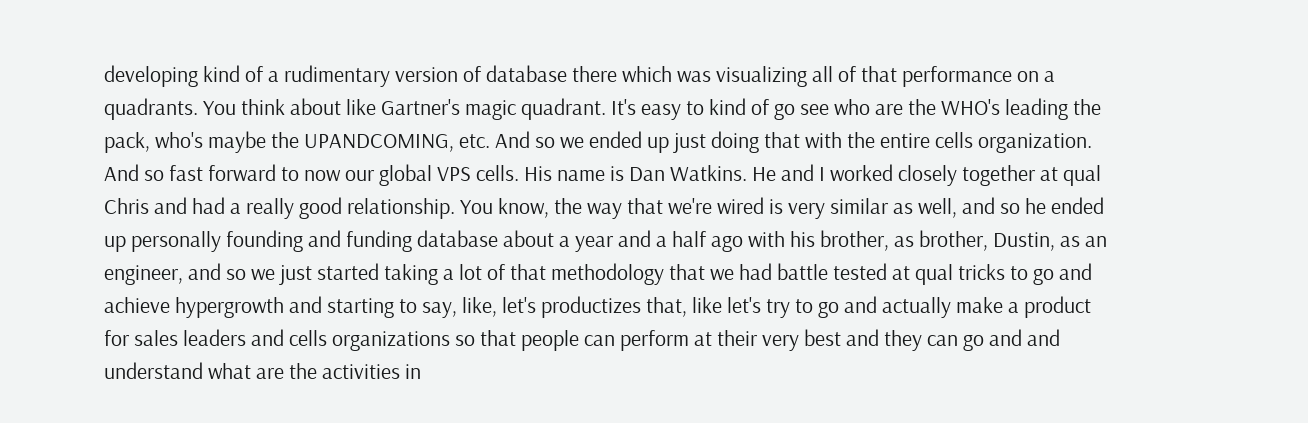developing kind of a rudimentary version of database there which was visualizing all of that performance on a quadrants. You think about like Gartner's magic quadrant. It's easy to kind of go see who are the WHO's leading the pack, who's maybe the UPANDCOMING, etc. And so we ended up just doing that with the entire cells organization. And so fast forward to now our global VPS cells. His name is Dan Watkins. He and I worked closely together at qual Chris and had a really good relationship. You know, the way that we're wired is very similar as well, and so he ended up personally founding and funding database about a year and a half ago with his brother, as brother, Dustin, as an engineer, and so we just started taking a lot of that methodology that we had battle tested at qual tricks to go and achieve hypergrowth and starting to say, like, let's productizes that, like let's try to go and actually make a product for sales leaders and cells organizations so that people can perform at their very best and they can go and and understand what are the activities in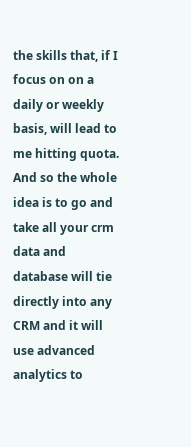the skills that, if I focus on on a daily or weekly basis, will lead to me hitting quota. And so the whole idea is to go and take all your crm data and database will tie directly into any CRM and it will use advanced analytics to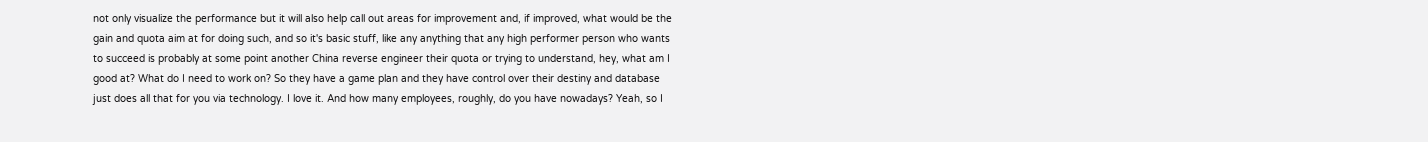not only visualize the performance but it will also help call out areas for improvement and, if improved, what would be the gain and quota aim at for doing such, and so it's basic stuff, like any anything that any high performer person who wants to succeed is probably at some point another China reverse engineer their quota or trying to understand, hey, what am I good at? What do I need to work on? So they have a game plan and they have control over their destiny and database just does all that for you via technology. I love it. And how many employees, roughly, do you have nowadays? Yeah, so I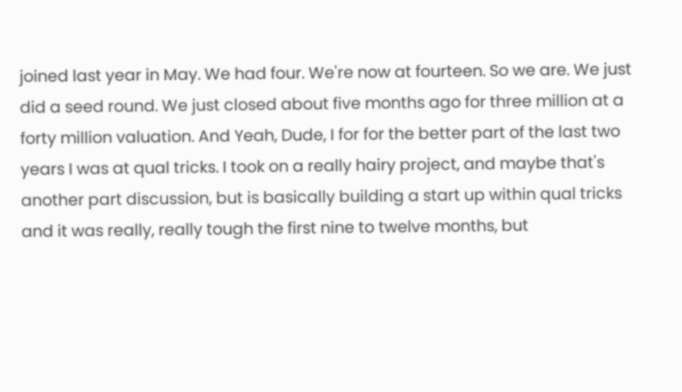joined last year in May. We had four. We're now at fourteen. So we are. We just did a seed round. We just closed about five months ago for three million at a forty million valuation. And Yeah, Dude, I for for the better part of the last two years I was at qual tricks. I took on a really hairy project, and maybe that's another part discussion, but is basically building a start up within qual tricks and it was really, really tough the first nine to twelve months, but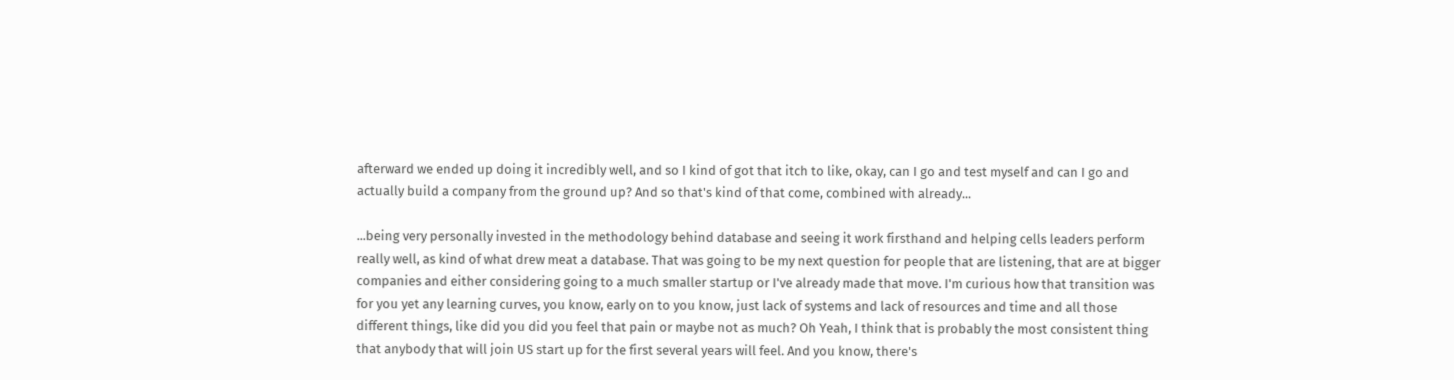afterward we ended up doing it incredibly well, and so I kind of got that itch to like, okay, can I go and test myself and can I go and actually build a company from the ground up? And so that's kind of that come, combined with already...

...being very personally invested in the methodology behind database and seeing it work firsthand and helping cells leaders perform really well, as kind of what drew meat a database. That was going to be my next question for people that are listening, that are at bigger companies and either considering going to a much smaller startup or I've already made that move. I'm curious how that transition was for you yet any learning curves, you know, early on to you know, just lack of systems and lack of resources and time and all those different things, like did you did you feel that pain or maybe not as much? Oh Yeah, I think that is probably the most consistent thing that anybody that will join US start up for the first several years will feel. And you know, there's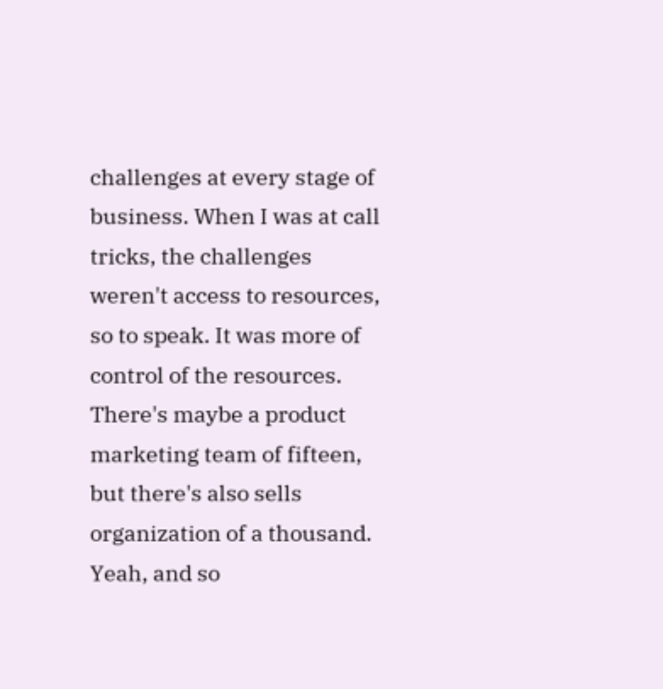challenges at every stage of business. When I was at call tricks, the challenges weren't access to resources, so to speak. It was more of control of the resources. There's maybe a product marketing team of fifteen, but there's also sells organization of a thousand. Yeah, and so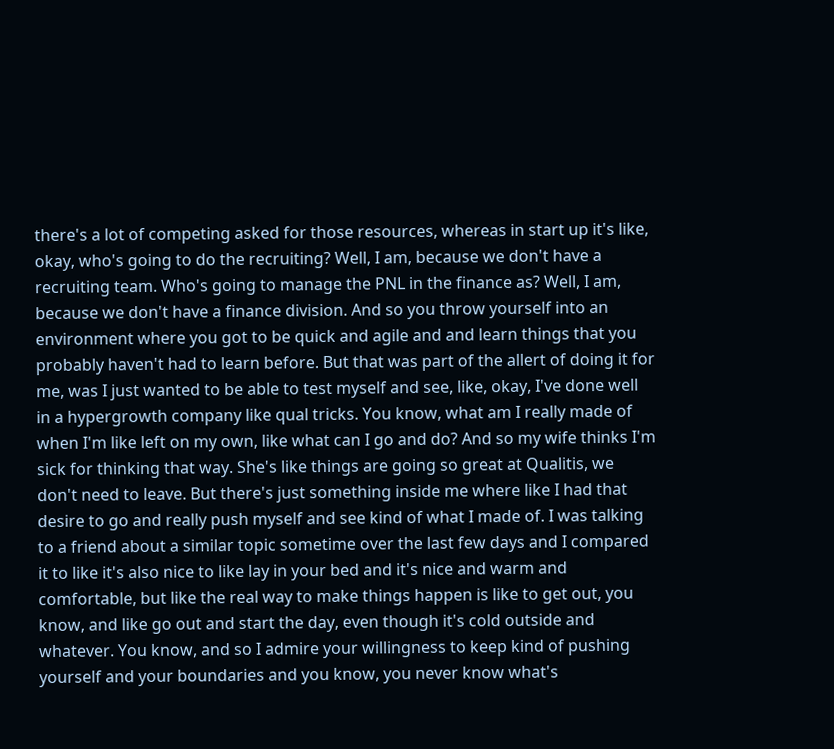there's a lot of competing asked for those resources, whereas in start up it's like, okay, who's going to do the recruiting? Well, I am, because we don't have a recruiting team. Who's going to manage the PNL in the finance as? Well, I am, because we don't have a finance division. And so you throw yourself into an environment where you got to be quick and agile and and learn things that you probably haven't had to learn before. But that was part of the allert of doing it for me, was I just wanted to be able to test myself and see, like, okay, I've done well in a hypergrowth company like qual tricks. You know, what am I really made of when I'm like left on my own, like what can I go and do? And so my wife thinks I'm sick for thinking that way. She's like things are going so great at Qualitis, we don't need to leave. But there's just something inside me where like I had that desire to go and really push myself and see kind of what I made of. I was talking to a friend about a similar topic sometime over the last few days and I compared it to like it's also nice to like lay in your bed and it's nice and warm and comfortable, but like the real way to make things happen is like to get out, you know, and like go out and start the day, even though it's cold outside and whatever. You know, and so I admire your willingness to keep kind of pushing yourself and your boundaries and you know, you never know what's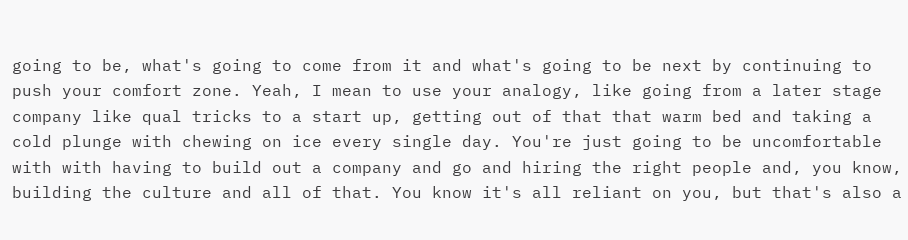going to be, what's going to come from it and what's going to be next by continuing to push your comfort zone. Yeah, I mean to use your analogy, like going from a later stage company like qual tricks to a start up, getting out of that that warm bed and taking a cold plunge with chewing on ice every single day. You're just going to be uncomfortable with with having to build out a company and go and hiring the right people and, you know, building the culture and all of that. You know it's all reliant on you, but that's also a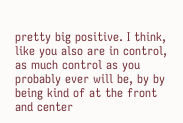pretty big positive. I think, like you also are in control, as much control as you probably ever will be, by by being kind of at the front and center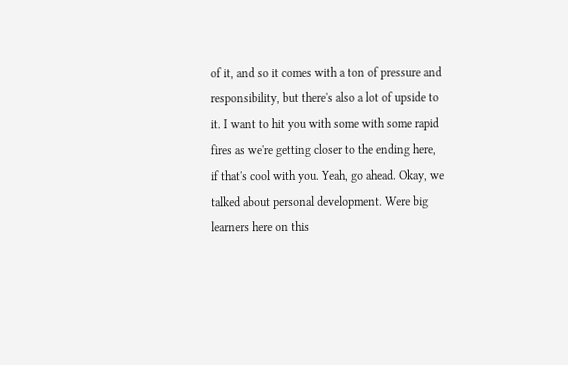of it, and so it comes with a ton of pressure and responsibility, but there's also a lot of upside to it. I want to hit you with some with some rapid fires as we're getting closer to the ending here, if that's cool with you. Yeah, go ahead. Okay, we talked about personal development. Were big learners here on this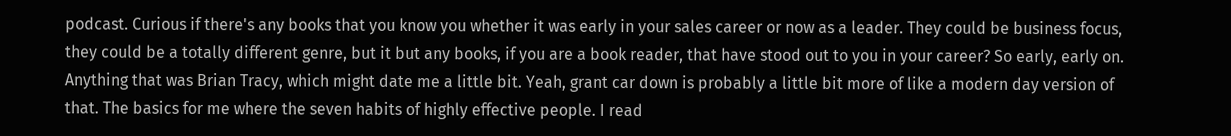podcast. Curious if there's any books that you know you whether it was early in your sales career or now as a leader. They could be business focus, they could be a totally different genre, but it but any books, if you are a book reader, that have stood out to you in your career? So early, early on. Anything that was Brian Tracy, which might date me a little bit. Yeah, grant car down is probably a little bit more of like a modern day version of that. The basics for me where the seven habits of highly effective people. I read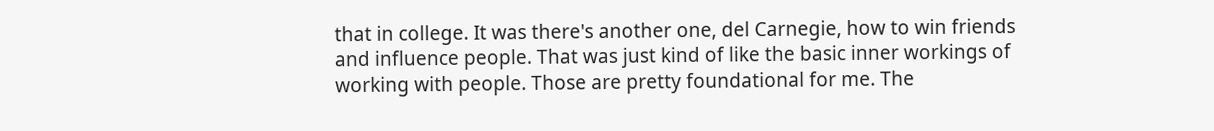that in college. It was there's another one, del Carnegie, how to win friends and influence people. That was just kind of like the basic inner workings of working with people. Those are pretty foundational for me. The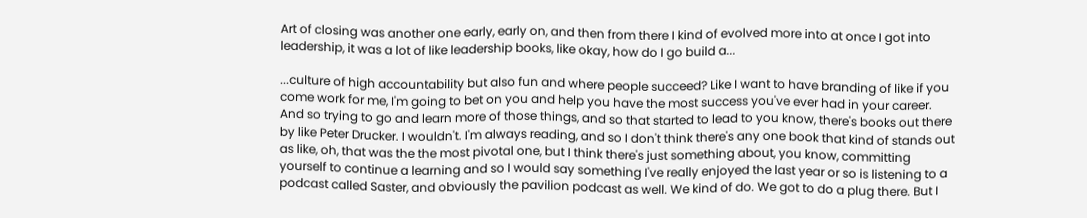Art of closing was another one early, early on, and then from there I kind of evolved more into at once I got into leadership, it was a lot of like leadership books, like okay, how do I go build a...

...culture of high accountability but also fun and where people succeed? Like I want to have branding of like if you come work for me, I'm going to bet on you and help you have the most success you've ever had in your career. And so trying to go and learn more of those things, and so that started to lead to you know, there's books out there by like Peter Drucker. I wouldn't. I'm always reading, and so I don't think there's any one book that kind of stands out as like, oh, that was the the most pivotal one, but I think there's just something about, you know, committing yourself to continue a learning and so I would say something I've really enjoyed the last year or so is listening to a podcast called Saster, and obviously the pavilion podcast as well. We kind of do. We got to do a plug there. But I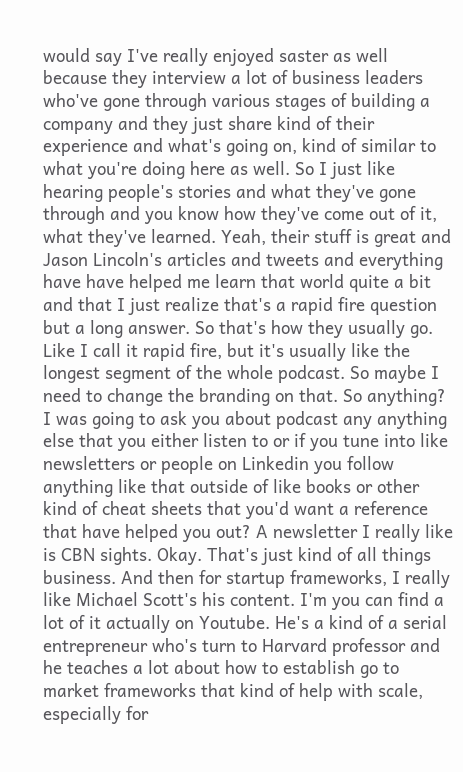would say I've really enjoyed saster as well because they interview a lot of business leaders who've gone through various stages of building a company and they just share kind of their experience and what's going on, kind of similar to what you're doing here as well. So I just like hearing people's stories and what they've gone through and you know how they've come out of it, what they've learned. Yeah, their stuff is great and Jason Lincoln's articles and tweets and everything have have helped me learn that world quite a bit and that I just realize that's a rapid fire question but a long answer. So that's how they usually go. Like I call it rapid fire, but it's usually like the longest segment of the whole podcast. So maybe I need to change the branding on that. So anything? I was going to ask you about podcast any anything else that you either listen to or if you tune into like newsletters or people on Linkedin you follow anything like that outside of like books or other kind of cheat sheets that you'd want a reference that have helped you out? A newsletter I really like is CBN sights. Okay. That's just kind of all things business. And then for startup frameworks, I really like Michael Scott's his content. I'm you can find a lot of it actually on Youtube. He's a kind of a serial entrepreneur who's turn to Harvard professor and he teaches a lot about how to establish go to market frameworks that kind of help with scale, especially for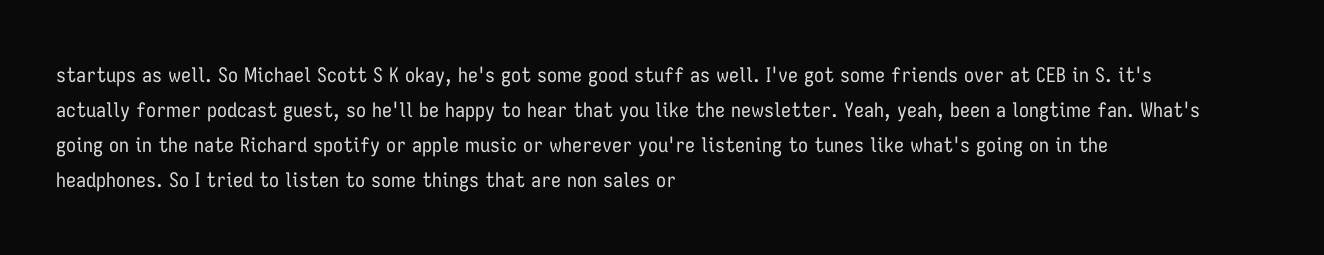startups as well. So Michael Scott S K okay, he's got some good stuff as well. I've got some friends over at CEB in S. it's actually former podcast guest, so he'll be happy to hear that you like the newsletter. Yeah, yeah, been a longtime fan. What's going on in the nate Richard spotify or apple music or wherever you're listening to tunes like what's going on in the headphones. So I tried to listen to some things that are non sales or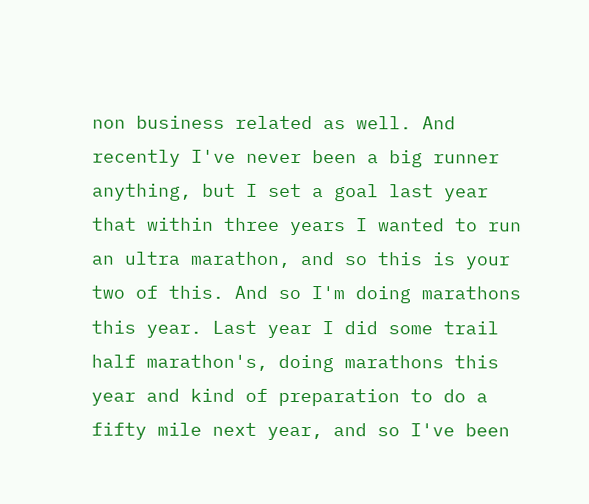non business related as well. And recently I've never been a big runner anything, but I set a goal last year that within three years I wanted to run an ultra marathon, and so this is your two of this. And so I'm doing marathons this year. Last year I did some trail half marathon's, doing marathons this year and kind of preparation to do a fifty mile next year, and so I've been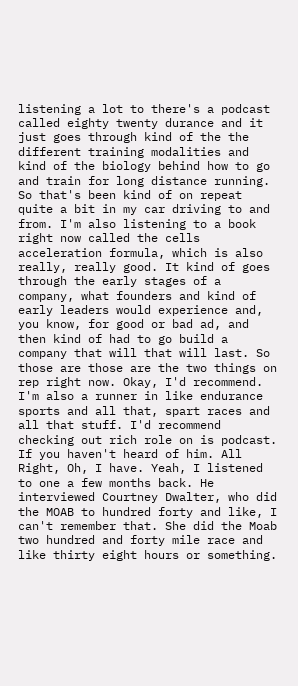listening a lot to there's a podcast called eighty twenty durance and it just goes through kind of the the different training modalities and kind of the biology behind how to go and train for long distance running. So that's been kind of on repeat quite a bit in my car driving to and from. I'm also listening to a book right now called the cells acceleration formula, which is also really, really good. It kind of goes through the early stages of a company, what founders and kind of early leaders would experience and, you know, for good or bad ad, and then kind of had to go build a company that will that will last. So those are those are the two things on rep right now. Okay, I'd recommend. I'm also a runner in like endurance sports and all that, spart races and all that stuff. I'd recommend checking out rich role on is podcast. If you haven't heard of him. All Right, Oh, I have. Yeah, I listened to one a few months back. He interviewed Courtney Dwalter, who did the MOAB to hundred forty and like, I can't remember that. She did the Moab two hundred and forty mile race and like thirty eight hours or something.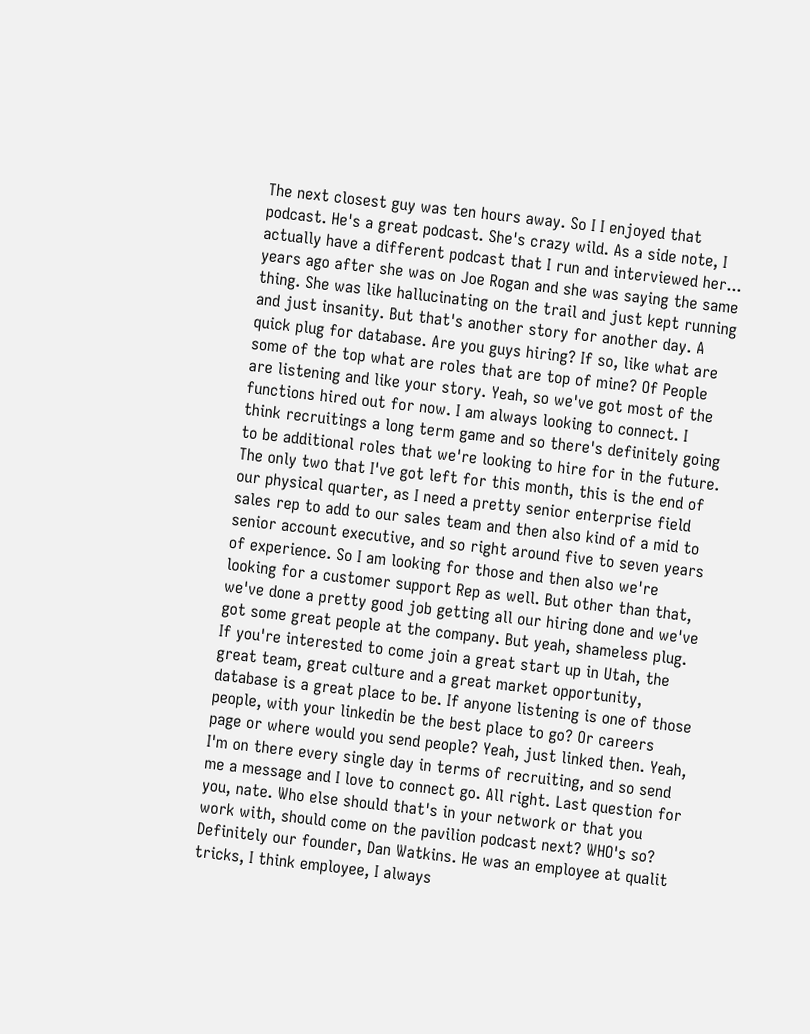The next closest guy was ten hours away. So I I enjoyed that podcast. He's a great podcast. She's crazy wild. As a side note, I actually have a different podcast that I run and interviewed her... years ago after she was on Joe Rogan and she was saying the same thing. She was like hallucinating on the trail and just kept running and just insanity. But that's another story for another day. A quick plug for database. Are you guys hiring? If so, like what are some of the top what are roles that are top of mine? Of People are listening and like your story. Yeah, so we've got most of the functions hired out for now. I am always looking to connect. I think recruitings a long term game and so there's definitely going to be additional roles that we're looking to hire for in the future. The only two that I've got left for this month, this is the end of our physical quarter, as I need a pretty senior enterprise field sales rep to add to our sales team and then also kind of a mid to senior account executive, and so right around five to seven years of experience. So I am looking for those and then also we're looking for a customer support Rep as well. But other than that, we've done a pretty good job getting all our hiring done and we've got some great people at the company. But yeah, shameless plug. If you're interested to come join a great start up in Utah, the great team, great culture and a great market opportunity, database is a great place to be. If anyone listening is one of those people, with your linkedin be the best place to go? Or careers page or where would you send people? Yeah, just linked then. Yeah, I'm on there every single day in terms of recruiting, and so send me a message and I love to connect go. All right. Last question for you, nate. Who else should that's in your network or that you work with, should come on the pavilion podcast next? WHO's so? Definitely our founder, Dan Watkins. He was an employee at qualit tricks, I think employee, I always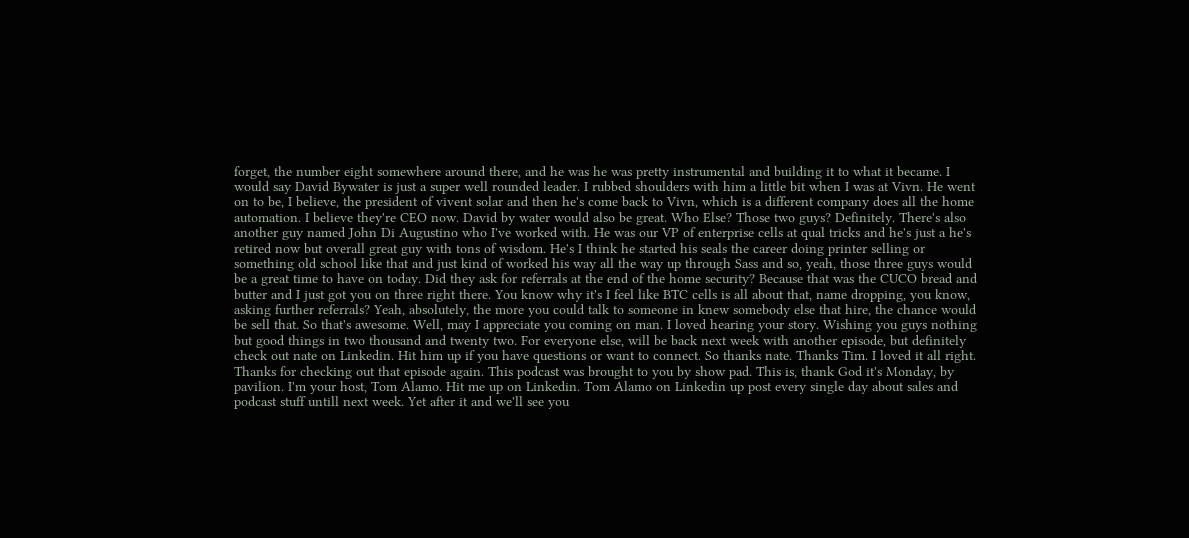forget, the number eight somewhere around there, and he was he was pretty instrumental and building it to what it became. I would say David Bywater is just a super well rounded leader. I rubbed shoulders with him a little bit when I was at Vivn. He went on to be, I believe, the president of vivent solar and then he's come back to Vivn, which is a different company does all the home automation. I believe they're CEO now. David by water would also be great. Who Else? Those two guys? Definitely. There's also another guy named John Di Augustino who I've worked with. He was our VP of enterprise cells at qual tricks and he's just a he's retired now but overall great guy with tons of wisdom. He's I think he started his seals the career doing printer selling or something old school like that and just kind of worked his way all the way up through Sass and so, yeah, those three guys would be a great time to have on today. Did they ask for referrals at the end of the home security? Because that was the CUCO bread and butter and I just got you on three right there. You know why it's I feel like BTC cells is all about that, name dropping, you know, asking further referrals? Yeah, absolutely, the more you could talk to someone in knew somebody else that hire, the chance would be sell that. So that's awesome. Well, may I appreciate you coming on man. I loved hearing your story. Wishing you guys nothing but good things in two thousand and twenty two. For everyone else, will be back next week with another episode, but definitely check out nate on Linkedin. Hit him up if you have questions or want to connect. So thanks nate. Thanks Tim. I loved it all right. Thanks for checking out that episode again. This podcast was brought to you by show pad. This is, thank God it's Monday, by pavilion. I'm your host, Tom Alamo. Hit me up on Linkedin. Tom Alamo on Linkedin up post every single day about sales and podcast stuff untill next week. Yet after it and we'll see you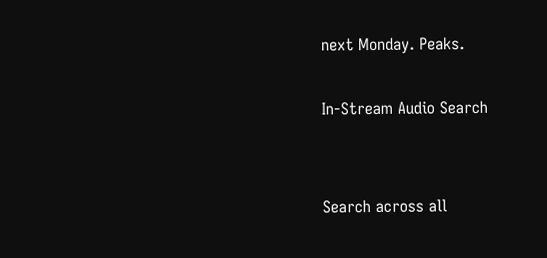next Monday. Peaks.

In-Stream Audio Search


Search across all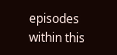episodes within this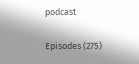podcast

Episodes (275)